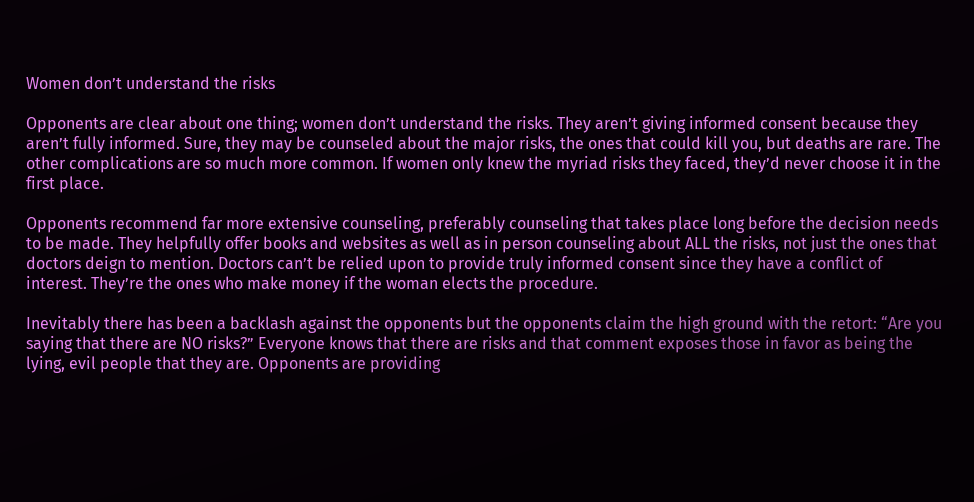Women don’t understand the risks

Opponents are clear about one thing; women don’t understand the risks. They aren’t giving informed consent because they aren’t fully informed. Sure, they may be counseled about the major risks, the ones that could kill you, but deaths are rare. The other complications are so much more common. If women only knew the myriad risks they faced, they’d never choose it in the first place.

Opponents recommend far more extensive counseling, preferably counseling that takes place long before the decision needs to be made. They helpfully offer books and websites as well as in person counseling about ALL the risks, not just the ones that doctors deign to mention. Doctors can’t be relied upon to provide truly informed consent since they have a conflict of interest. They’re the ones who make money if the woman elects the procedure.

Inevitably there has been a backlash against the opponents but the opponents claim the high ground with the retort: “Are you saying that there are NO risks?” Everyone knows that there are risks and that comment exposes those in favor as being the lying, evil people that they are. Opponents are providing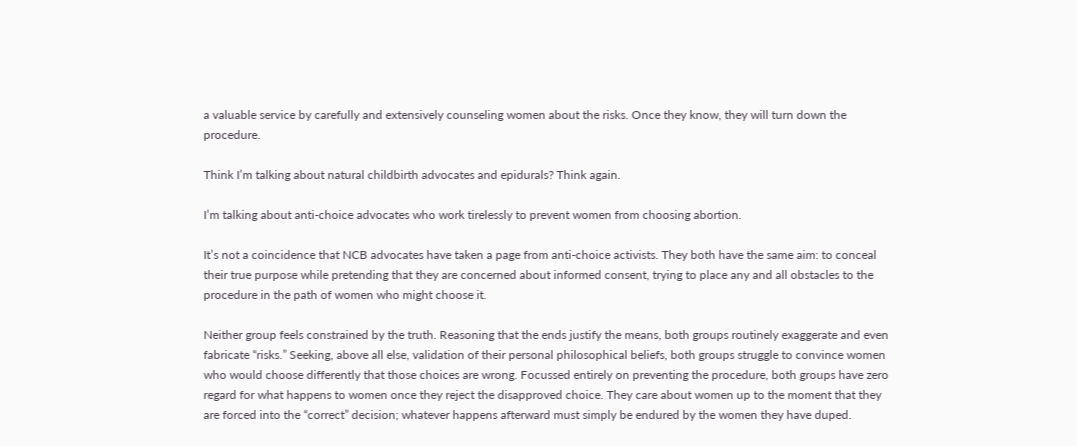a valuable service by carefully and extensively counseling women about the risks. Once they know, they will turn down the procedure.

Think I’m talking about natural childbirth advocates and epidurals? Think again.

I’m talking about anti-choice advocates who work tirelessly to prevent women from choosing abortion.

It’s not a coincidence that NCB advocates have taken a page from anti-choice activists. They both have the same aim: to conceal their true purpose while pretending that they are concerned about informed consent, trying to place any and all obstacles to the procedure in the path of women who might choose it.

Neither group feels constrained by the truth. Reasoning that the ends justify the means, both groups routinely exaggerate and even fabricate “risks.” Seeking, above all else, validation of their personal philosophical beliefs, both groups struggle to convince women who would choose differently that those choices are wrong. Focussed entirely on preventing the procedure, both groups have zero regard for what happens to women once they reject the disapproved choice. They care about women up to the moment that they are forced into the “correct” decision; whatever happens afterward must simply be endured by the women they have duped.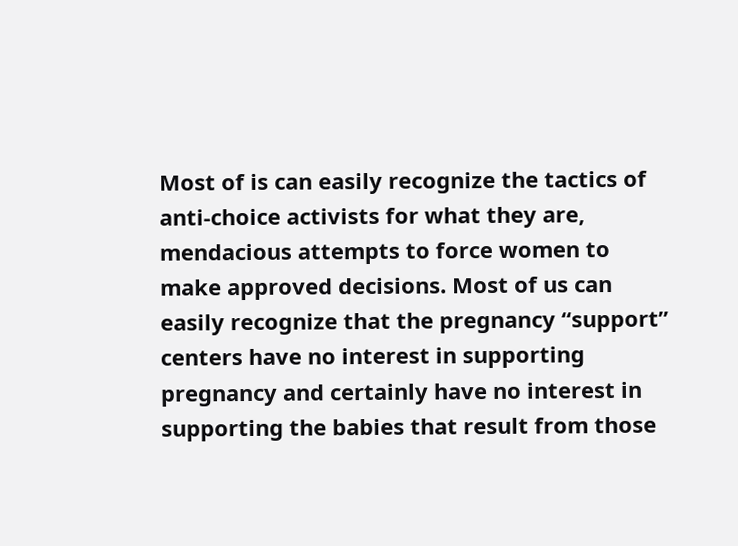Most of is can easily recognize the tactics of anti-choice activists for what they are, mendacious attempts to force women to make approved decisions. Most of us can easily recognize that the pregnancy “support” centers have no interest in supporting pregnancy and certainly have no interest in supporting the babies that result from those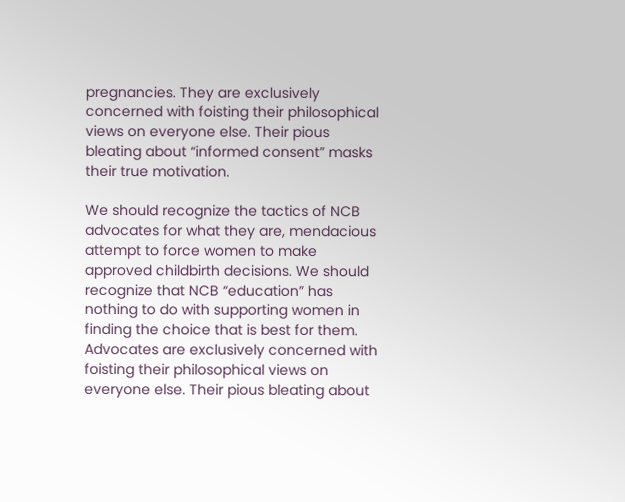pregnancies. They are exclusively concerned with foisting their philosophical views on everyone else. Their pious bleating about “informed consent” masks their true motivation.

We should recognize the tactics of NCB advocates for what they are, mendacious attempt to force women to make approved childbirth decisions. We should recognize that NCB “education” has nothing to do with supporting women in finding the choice that is best for them. Advocates are exclusively concerned with foisting their philosophical views on everyone else. Their pious bleating about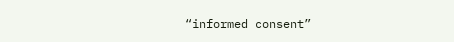“informed consent”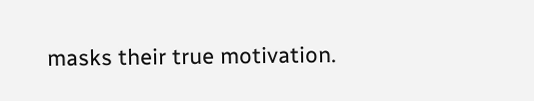masks their true motivation.